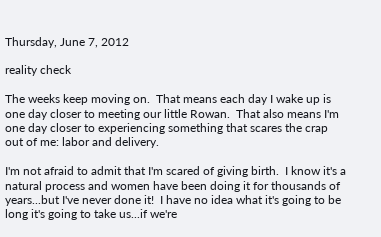Thursday, June 7, 2012

reality check

The weeks keep moving on.  That means each day I wake up is one day closer to meeting our little Rowan.  That also means I'm one day closer to experiencing something that scares the crap out of me: labor and delivery.

I'm not afraid to admit that I'm scared of giving birth.  I know it's a natural process and women have been doing it for thousands of years...but I've never done it!  I have no idea what it's going to be long it's going to take us...if we're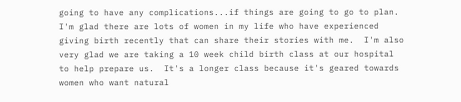going to have any complications...if things are going to go to plan.  I'm glad there are lots of women in my life who have experienced giving birth recently that can share their stories with me.  I'm also very glad we are taking a 10 week child birth class at our hospital to help prepare us.  It's a longer class because it's geared towards women who want natural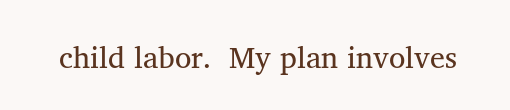child labor.  My plan involves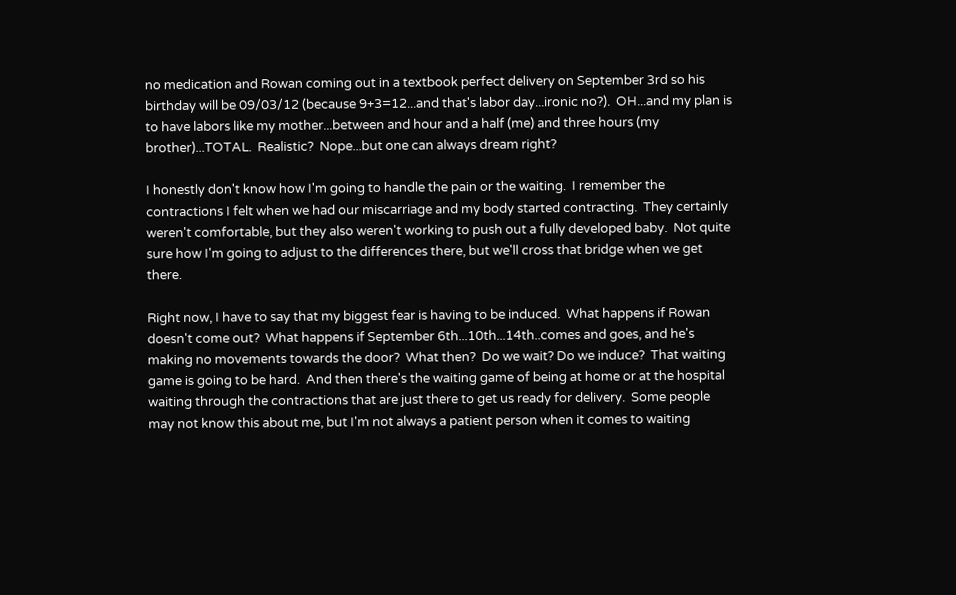no medication and Rowan coming out in a textbook perfect delivery on September 3rd so his birthday will be 09/03/12 (because 9+3=12...and that's labor day...ironic no?).  OH...and my plan is to have labors like my mother...between and hour and a half (me) and three hours (my brother)...TOTAL.  Realistic?  Nope...but one can always dream right?

I honestly don't know how I'm going to handle the pain or the waiting.  I remember the contractions I felt when we had our miscarriage and my body started contracting.  They certainly weren't comfortable, but they also weren't working to push out a fully developed baby.  Not quite sure how I'm going to adjust to the differences there, but we'll cross that bridge when we get there.

Right now, I have to say that my biggest fear is having to be induced.  What happens if Rowan doesn't come out?  What happens if September 6th...10th...14th..comes and goes, and he's making no movements towards the door?  What then?  Do we wait? Do we induce?  That waiting game is going to be hard.  And then there's the waiting game of being at home or at the hospital waiting through the contractions that are just there to get us ready for delivery.  Some people may not know this about me, but I'm not always a patient person when it comes to waiting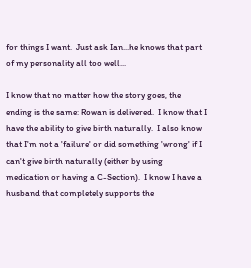for things I want.  Just ask Ian...he knows that part of my personality all too well...

I know that no matter how the story goes, the ending is the same: Rowan is delivered.  I know that I have the ability to give birth naturally.  I also know that I'm not a 'failure' or did something 'wrong' if I can't give birth naturally (either by using medication or having a C-Section).  I know I have a husband that completely supports the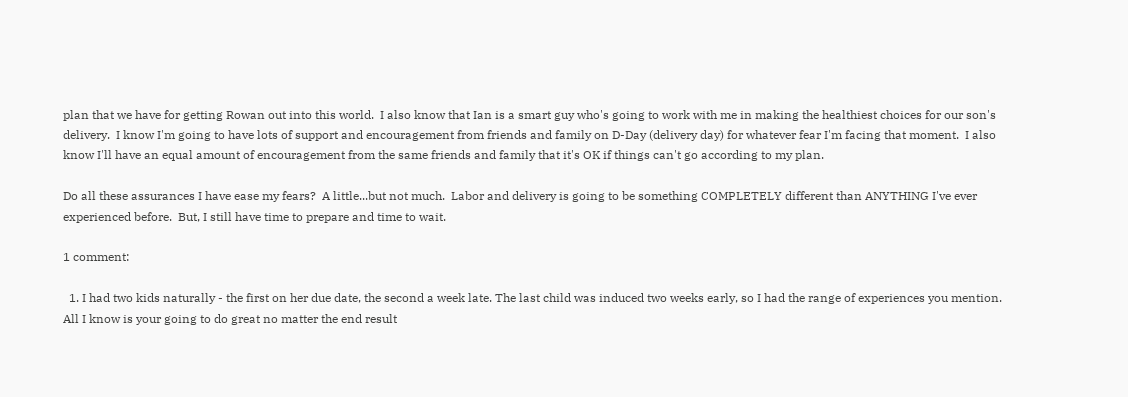plan that we have for getting Rowan out into this world.  I also know that Ian is a smart guy who's going to work with me in making the healthiest choices for our son's delivery.  I know I'm going to have lots of support and encouragement from friends and family on D-Day (delivery day) for whatever fear I'm facing that moment.  I also know I'll have an equal amount of encouragement from the same friends and family that it's OK if things can't go according to my plan.

Do all these assurances I have ease my fears?  A little...but not much.  Labor and delivery is going to be something COMPLETELY different than ANYTHING I've ever experienced before.  But, I still have time to prepare and time to wait.

1 comment:

  1. I had two kids naturally - the first on her due date, the second a week late. The last child was induced two weeks early, so I had the range of experiences you mention. All I know is your going to do great no matter the end result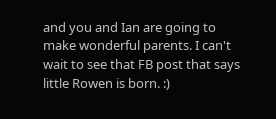and you and Ian are going to make wonderful parents. I can't wait to see that FB post that says little Rowen is born. :)